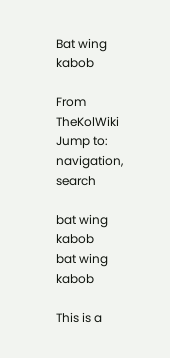Bat wing kabob

From TheKolWiki
Jump to: navigation, search

bat wing kabob
bat wing kabob

This is a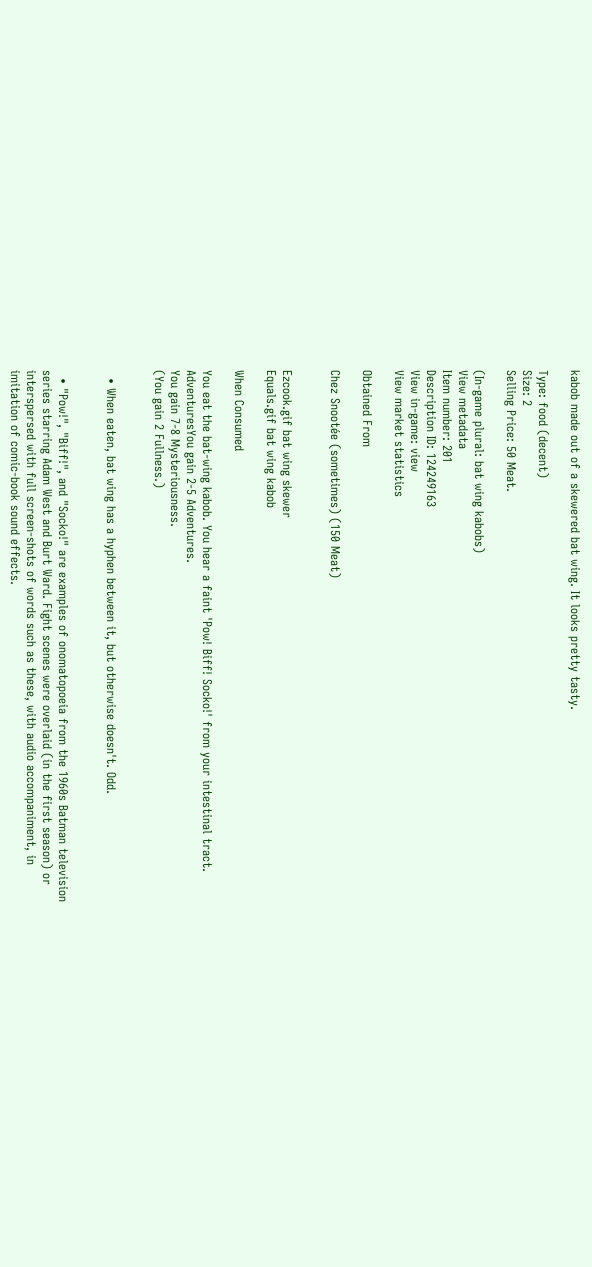kabob made out of a skewered bat wing. It looks pretty tasty.

Type: food (decent)
Size: 2
Selling Price: 50 Meat.

(In-game plural: bat wing kabobs)
View metadata
Item number: 201
Description ID: 124249163
View in-game: view
View market statistics

Obtained From

Chez Snootée (sometimes) (150 Meat)


Ezcook.gif bat wing skewer
Equals.gif bat wing kabob

When Consumed

You eat the bat-wing kabob. You hear a faint 'Pow! Biff! Socko!' from your intestinal tract.
AdventuresYou gain 2-5 Adventures.
You gain 7-8 Mysteriousness.
(You gain 2 Fullness.)


  • When eaten, bat wing has a hyphen between it, but otherwise doesn't. Odd.


  • "Pow!", "Biff!", and "Socko!" are examples of onomatopoeia from the 1960s Batman television series starring Adam West and Burt Ward. Fight scenes were overlaid (in the first season) or interspersed with full screen-shots of words such as these, with audio accompaniment, in imitation of comic-book sound effects.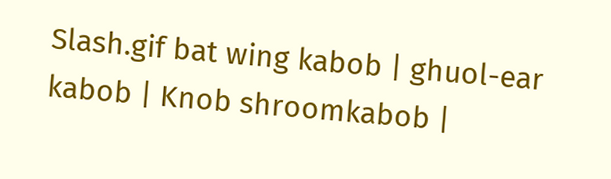Slash.gif bat wing kabob | ghuol-ear kabob | Knob shroomkabob |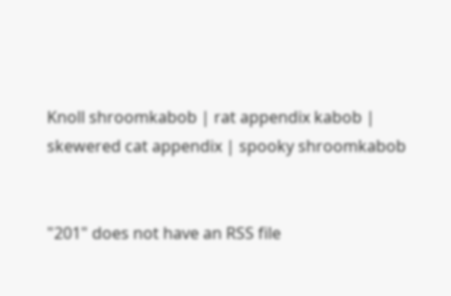Knoll shroomkabob | rat appendix kabob | skewered cat appendix | spooky shroomkabob


"201" does not have an RSS file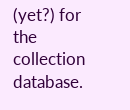(yet?) for the collection database.